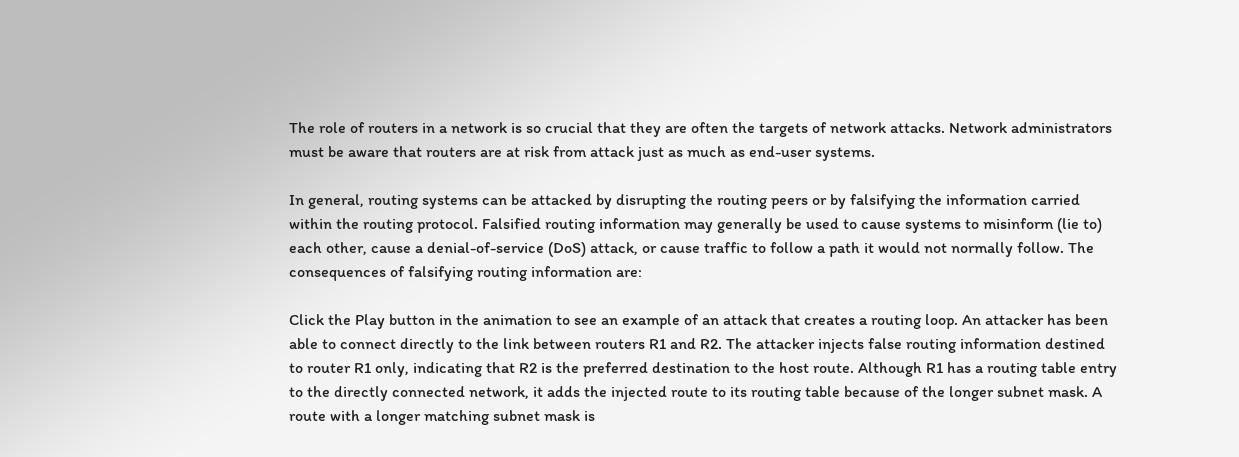The role of routers in a network is so crucial that they are often the targets of network attacks. Network administrators must be aware that routers are at risk from attack just as much as end-user systems.

In general, routing systems can be attacked by disrupting the routing peers or by falsifying the information carried within the routing protocol. Falsified routing information may generally be used to cause systems to misinform (lie to) each other, cause a denial-of-service (DoS) attack, or cause traffic to follow a path it would not normally follow. The consequences of falsifying routing information are:

Click the Play button in the animation to see an example of an attack that creates a routing loop. An attacker has been able to connect directly to the link between routers R1 and R2. The attacker injects false routing information destined to router R1 only, indicating that R2 is the preferred destination to the host route. Although R1 has a routing table entry to the directly connected network, it adds the injected route to its routing table because of the longer subnet mask. A route with a longer matching subnet mask is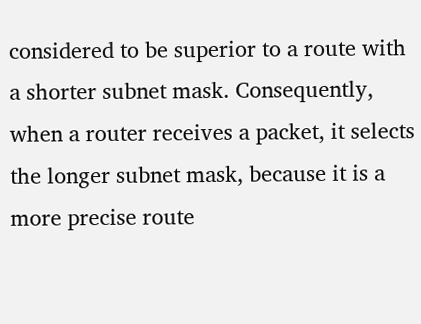considered to be superior to a route with a shorter subnet mask. Consequently, when a router receives a packet, it selects the longer subnet mask, because it is a more precise route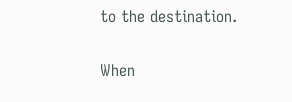to the destination.

When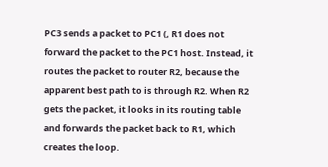PC3 sends a packet to PC1 (, R1 does not forward the packet to the PC1 host. Instead, it routes the packet to router R2, because the apparent best path to is through R2. When R2 gets the packet, it looks in its routing table and forwards the packet back to R1, which creates the loop.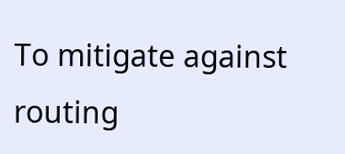To mitigate against routing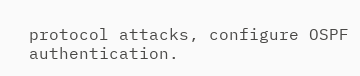protocol attacks, configure OSPF authentication.